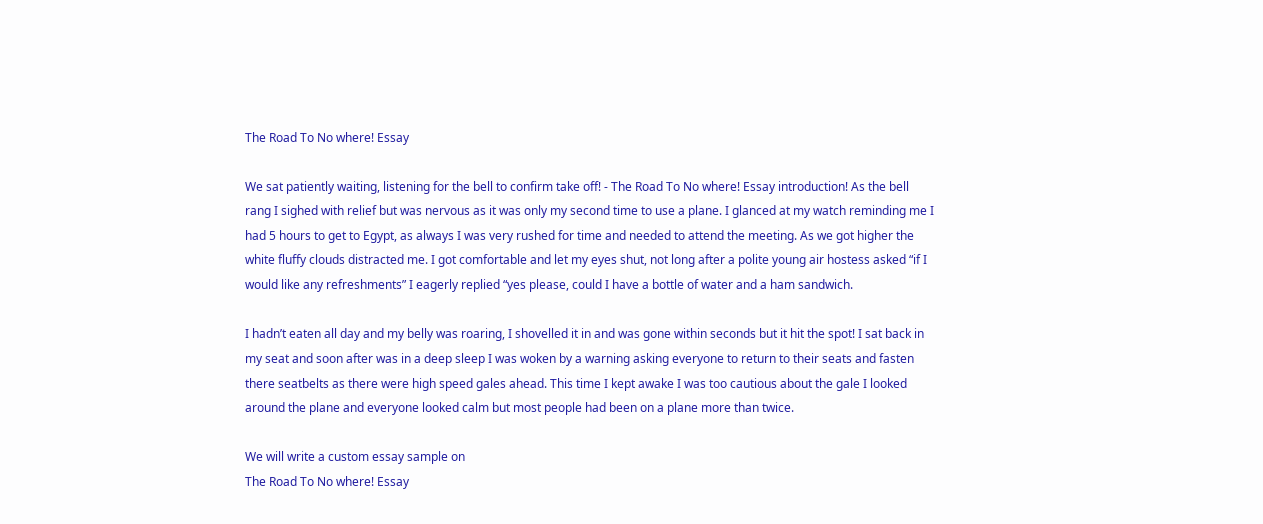The Road To No where! Essay

We sat patiently waiting, listening for the bell to confirm take off! - The Road To No where! Essay introduction! As the bell rang I sighed with relief but was nervous as it was only my second time to use a plane. I glanced at my watch reminding me I had 5 hours to get to Egypt, as always I was very rushed for time and needed to attend the meeting. As we got higher the white fluffy clouds distracted me. I got comfortable and let my eyes shut, not long after a polite young air hostess asked “if I would like any refreshments” I eagerly replied “yes please, could I have a bottle of water and a ham sandwich.

I hadn’t eaten all day and my belly was roaring, I shovelled it in and was gone within seconds but it hit the spot! I sat back in my seat and soon after was in a deep sleep I was woken by a warning asking everyone to return to their seats and fasten there seatbelts as there were high speed gales ahead. This time I kept awake I was too cautious about the gale I looked around the plane and everyone looked calm but most people had been on a plane more than twice.

We will write a custom essay sample on
The Road To No where! Essay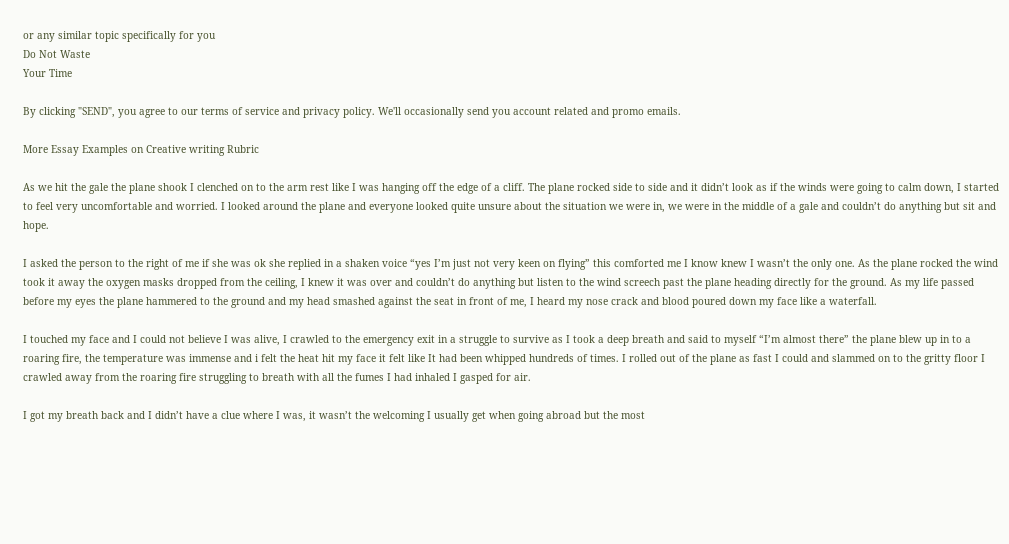or any similar topic specifically for you
Do Not Waste
Your Time

By clicking "SEND", you agree to our terms of service and privacy policy. We'll occasionally send you account related and promo emails.

More Essay Examples on Creative writing Rubric

As we hit the gale the plane shook I clenched on to the arm rest like I was hanging off the edge of a cliff. The plane rocked side to side and it didn’t look as if the winds were going to calm down, I started to feel very uncomfortable and worried. I looked around the plane and everyone looked quite unsure about the situation we were in, we were in the middle of a gale and couldn’t do anything but sit and hope.

I asked the person to the right of me if she was ok she replied in a shaken voice “yes I’m just not very keen on flying” this comforted me I know knew I wasn’t the only one. As the plane rocked the wind took it away the oxygen masks dropped from the ceiling, I knew it was over and couldn’t do anything but listen to the wind screech past the plane heading directly for the ground. As my life passed before my eyes the plane hammered to the ground and my head smashed against the seat in front of me, I heard my nose crack and blood poured down my face like a waterfall.

I touched my face and I could not believe I was alive, I crawled to the emergency exit in a struggle to survive as I took a deep breath and said to myself “I’m almost there” the plane blew up in to a roaring fire, the temperature was immense and i felt the heat hit my face it felt like It had been whipped hundreds of times. I rolled out of the plane as fast I could and slammed on to the gritty floor I crawled away from the roaring fire struggling to breath with all the fumes I had inhaled I gasped for air.

I got my breath back and I didn’t have a clue where I was, it wasn’t the welcoming I usually get when going abroad but the most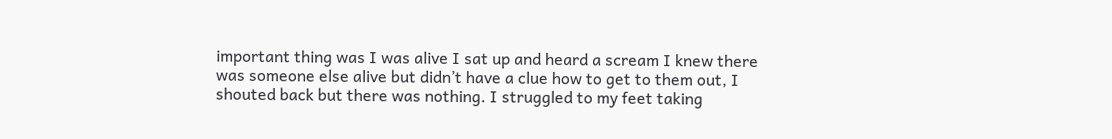important thing was I was alive I sat up and heard a scream I knew there was someone else alive but didn’t have a clue how to get to them out, I shouted back but there was nothing. I struggled to my feet taking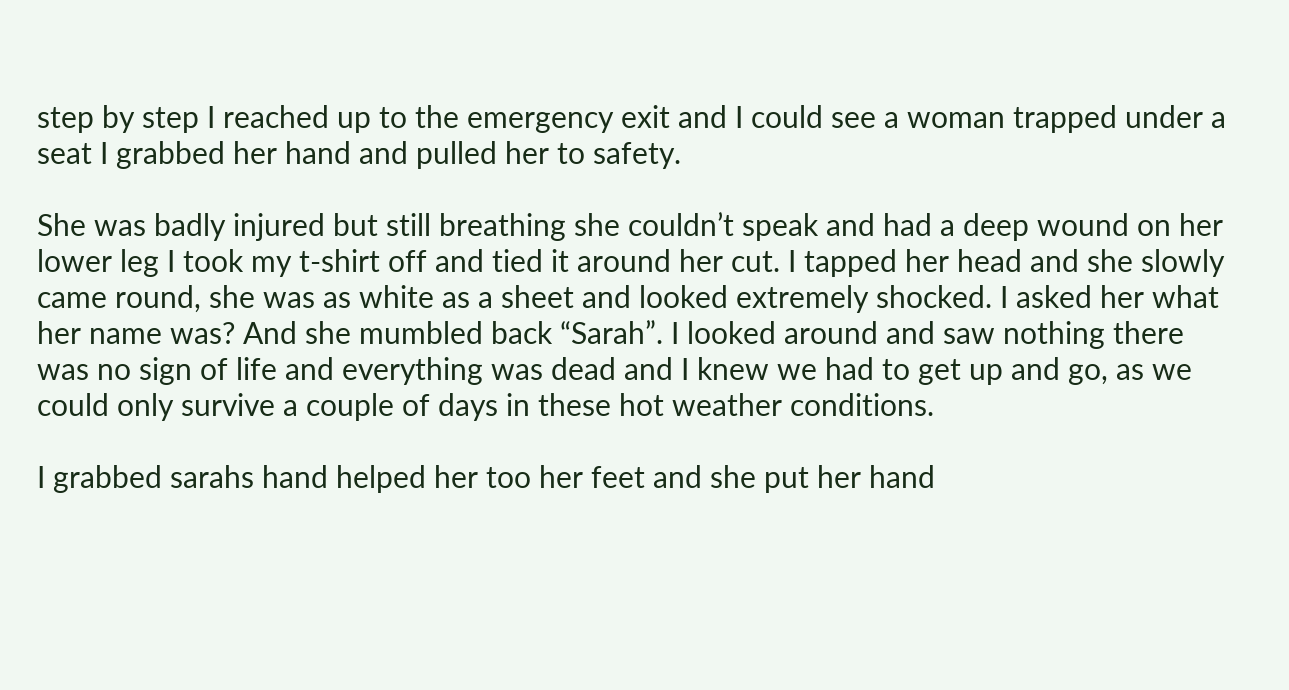step by step I reached up to the emergency exit and I could see a woman trapped under a seat I grabbed her hand and pulled her to safety.

She was badly injured but still breathing she couldn’t speak and had a deep wound on her lower leg I took my t-shirt off and tied it around her cut. I tapped her head and she slowly came round, she was as white as a sheet and looked extremely shocked. I asked her what her name was? And she mumbled back “Sarah”. I looked around and saw nothing there was no sign of life and everything was dead and I knew we had to get up and go, as we could only survive a couple of days in these hot weather conditions.

I grabbed sarahs hand helped her too her feet and she put her hand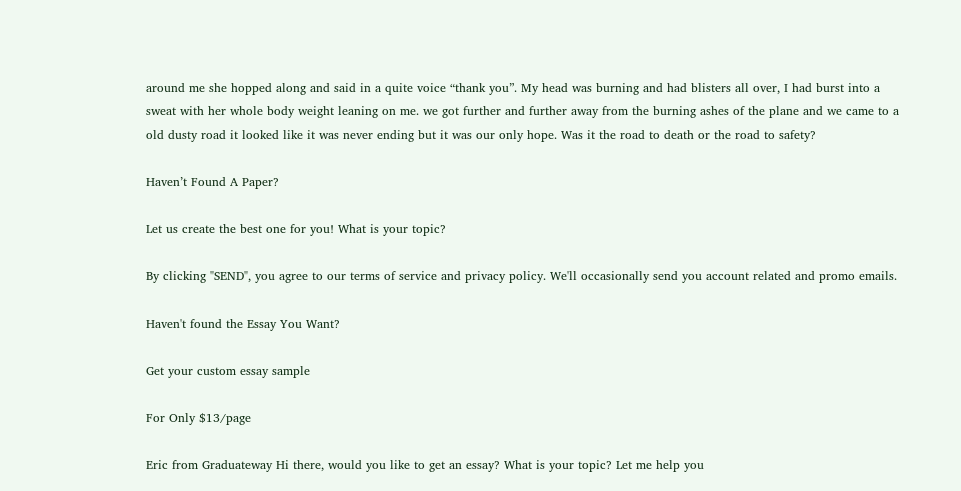around me she hopped along and said in a quite voice “thank you”. My head was burning and had blisters all over, I had burst into a sweat with her whole body weight leaning on me. we got further and further away from the burning ashes of the plane and we came to a old dusty road it looked like it was never ending but it was our only hope. Was it the road to death or the road to safety?

Haven’t Found A Paper?

Let us create the best one for you! What is your topic?

By clicking "SEND", you agree to our terms of service and privacy policy. We'll occasionally send you account related and promo emails.

Haven't found the Essay You Want?

Get your custom essay sample

For Only $13/page

Eric from Graduateway Hi there, would you like to get an essay? What is your topic? Let me help you